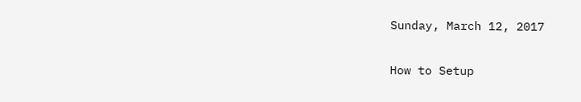Sunday, March 12, 2017

How to Setup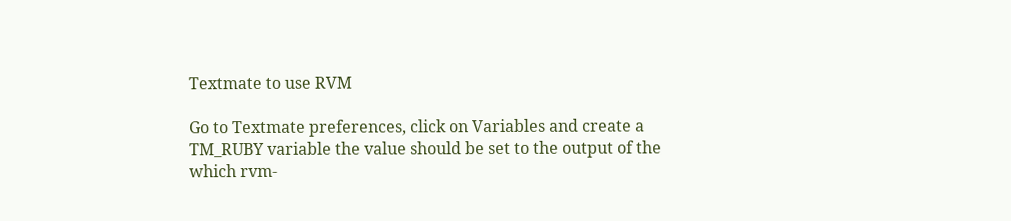Textmate to use RVM

Go to Textmate preferences, click on Variables and create a TM_RUBY variable the value should be set to the output of the which rvm-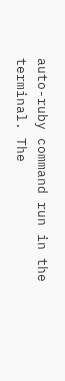auto-ruby command run in the terminal. The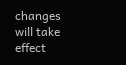changes will take effect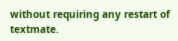without requiring any restart of textmate.